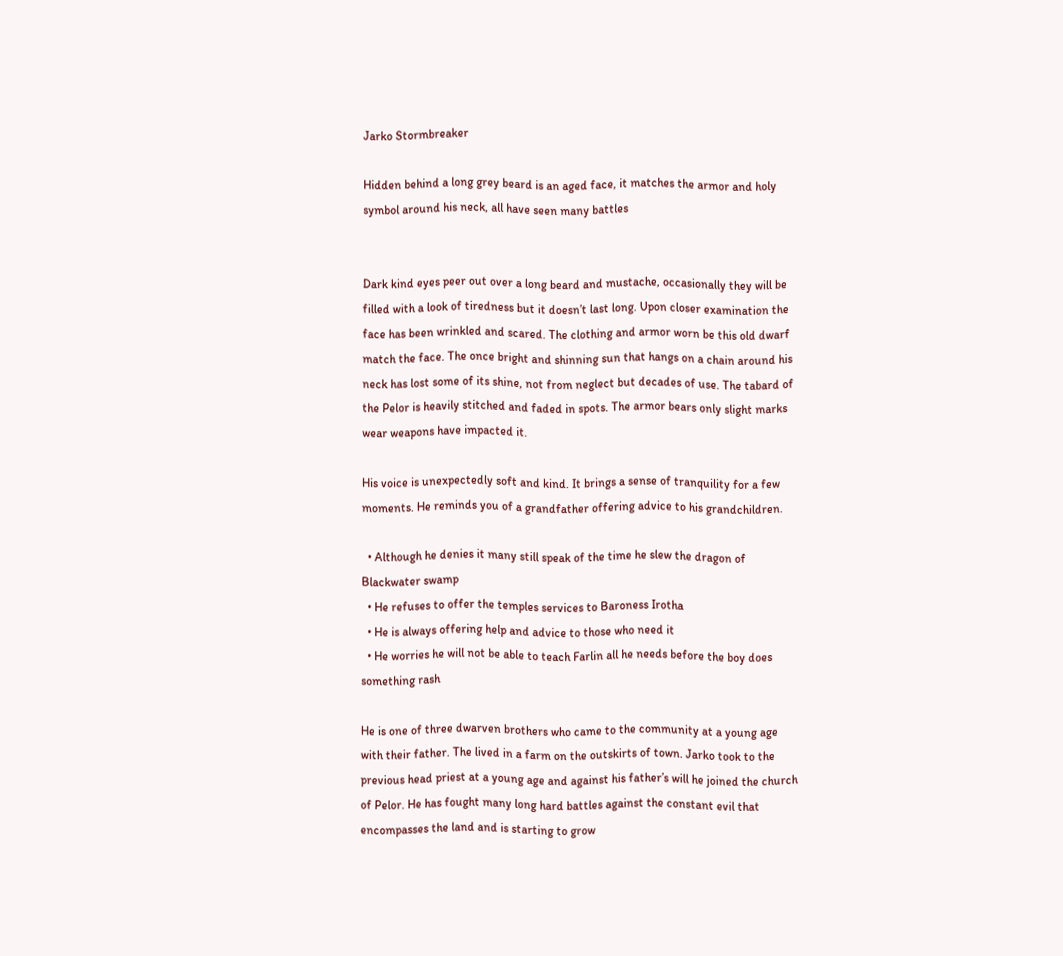Jarko Stormbreaker

Hidden behind a long grey beard is an aged face, it matches the armor and holy symbol around his neck, all have seen many battles


Dark kind eyes peer out over a long beard and mustache, occasionally they will be filled with a look of tiredness but it doesn’t last long. Upon closer examination the face has been wrinkled and scared. The clothing and armor worn be this old dwarf match the face. The once bright and shinning sun that hangs on a chain around his neck has lost some of its shine, not from neglect but decades of use. The tabard of the Pelor is heavily stitched and faded in spots. The armor bears only slight marks wear weapons have impacted it.

His voice is unexpectedly soft and kind. It brings a sense of tranquility for a few moments. He reminds you of a grandfather offering advice to his grandchildren.

  • Although he denies it many still speak of the time he slew the dragon of Blackwater swamp
  • He refuses to offer the temples services to Baroness Irotha
  • He is always offering help and advice to those who need it
  • He worries he will not be able to teach Farlin all he needs before the boy does something rash

He is one of three dwarven brothers who came to the community at a young age with their father. The lived in a farm on the outskirts of town. Jarko took to the previous head priest at a young age and against his father’s will he joined the church of Pelor. He has fought many long hard battles against the constant evil that encompasses the land and is starting to grow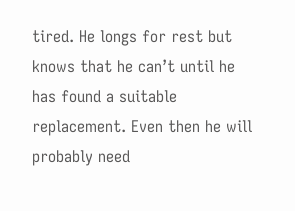tired. He longs for rest but knows that he can’t until he has found a suitable replacement. Even then he will probably need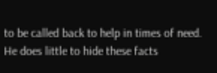to be called back to help in times of need. He does little to hide these facts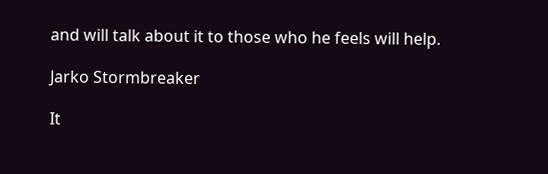and will talk about it to those who he feels will help.

Jarko Stormbreaker

It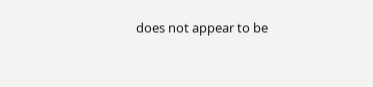does not appear to be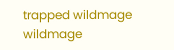trapped wildmage wildmage